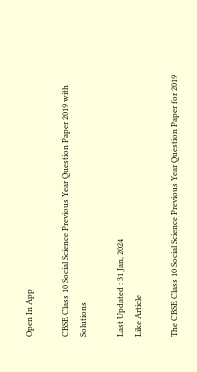Open In App

CBSE Class 10 Social Science Previous Year Question Paper 2019 with Solutions

Last Updated : 31 Jan, 2024
Like Article

The CBSE Class 10 Social Science Previous Year Question Paper for 2019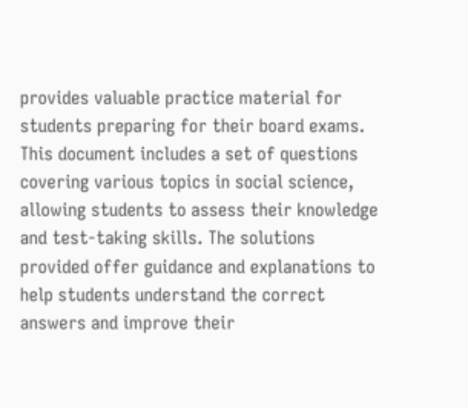provides valuable practice material for students preparing for their board exams. This document includes a set of questions covering various topics in social science, allowing students to assess their knowledge and test-taking skills. The solutions provided offer guidance and explanations to help students understand the correct answers and improve their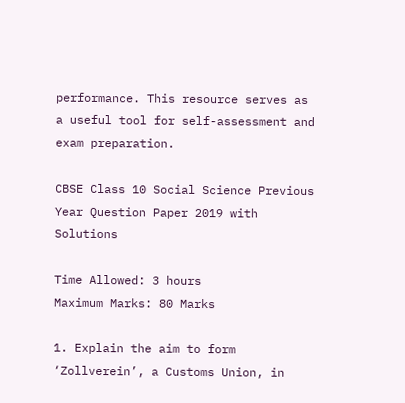performance. This resource serves as a useful tool for self-assessment and exam preparation.

CBSE Class 10 Social Science Previous Year Question Paper 2019 with Solutions

Time Allowed: 3 hours                                    Maximum Marks: 80 Marks

1. Explain the aim to form ‘Zollverein’, a Customs Union, in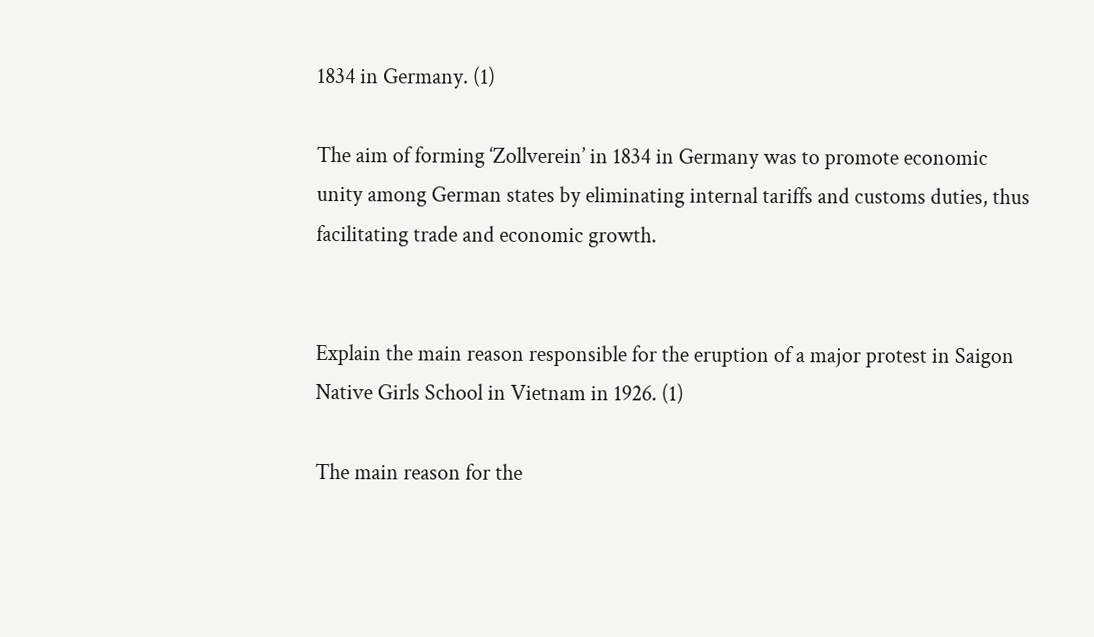1834 in Germany. (1)

The aim of forming ‘Zollverein’ in 1834 in Germany was to promote economic unity among German states by eliminating internal tariffs and customs duties, thus facilitating trade and economic growth.


Explain the main reason responsible for the eruption of a major protest in Saigon Native Girls School in Vietnam in 1926. (1)

The main reason for the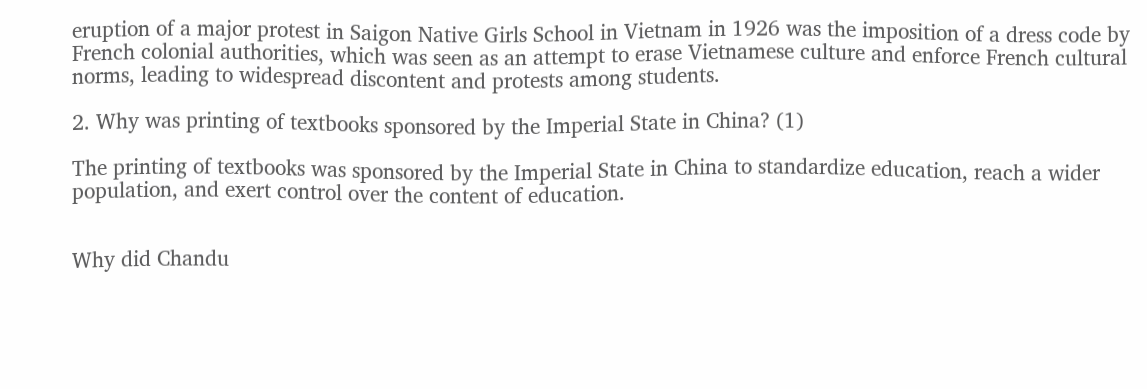eruption of a major protest in Saigon Native Girls School in Vietnam in 1926 was the imposition of a dress code by French colonial authorities, which was seen as an attempt to erase Vietnamese culture and enforce French cultural norms, leading to widespread discontent and protests among students.

2. Why was printing of textbooks sponsored by the Imperial State in China? (1)

The printing of textbooks was sponsored by the Imperial State in China to standardize education, reach a wider population, and exert control over the content of education.


Why did Chandu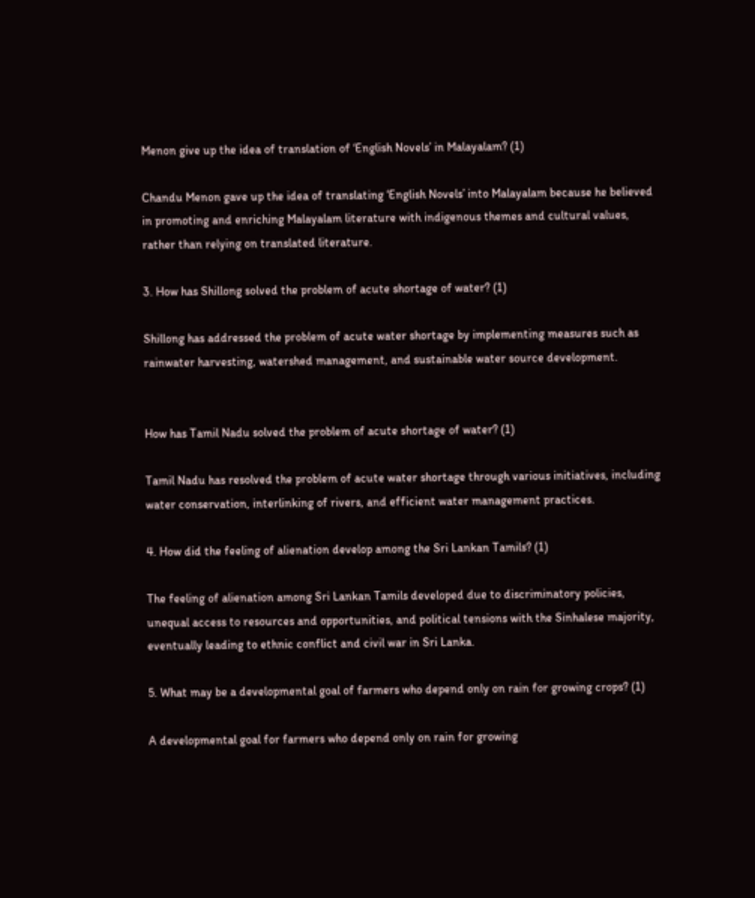Menon give up the idea of translation of ‘English Novels’ in Malayalam? (1)

Chandu Menon gave up the idea of translating ‘English Novels’ into Malayalam because he believed in promoting and enriching Malayalam literature with indigenous themes and cultural values, rather than relying on translated literature.

3. How has Shillong solved the problem of acute shortage of water? (1)

Shillong has addressed the problem of acute water shortage by implementing measures such as rainwater harvesting, watershed management, and sustainable water source development.


How has Tamil Nadu solved the problem of acute shortage of water? (1)

Tamil Nadu has resolved the problem of acute water shortage through various initiatives, including water conservation, interlinking of rivers, and efficient water management practices.

4. How did the feeling of alienation develop among the Sri Lankan Tamils? (1)

The feeling of alienation among Sri Lankan Tamils developed due to discriminatory policies, unequal access to resources and opportunities, and political tensions with the Sinhalese majority, eventually leading to ethnic conflict and civil war in Sri Lanka.

5. What may be a developmental goal of farmers who depend only on rain for growing crops? (1)

A developmental goal for farmers who depend only on rain for growing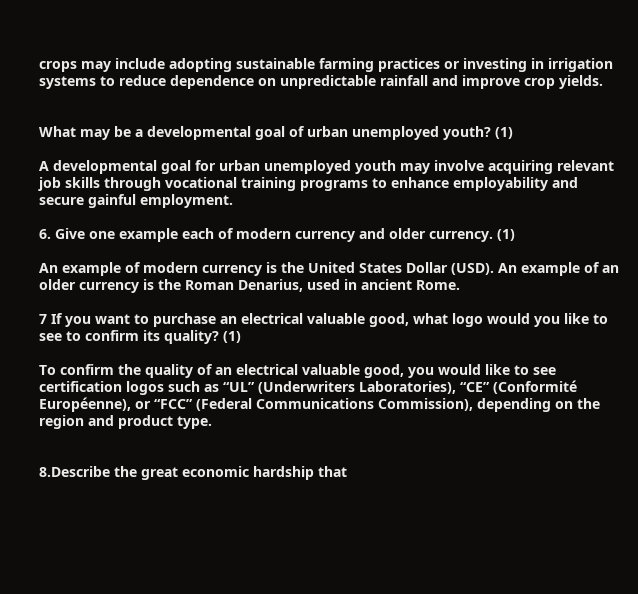crops may include adopting sustainable farming practices or investing in irrigation systems to reduce dependence on unpredictable rainfall and improve crop yields.


What may be a developmental goal of urban unemployed youth? (1)

A developmental goal for urban unemployed youth may involve acquiring relevant job skills through vocational training programs to enhance employability and secure gainful employment.

6. Give one example each of modern currency and older currency. (1)

An example of modern currency is the United States Dollar (USD). An example of an older currency is the Roman Denarius, used in ancient Rome.

7 If you want to purchase an electrical valuable good, what logo would you like to see to confirm its quality? (1)

To confirm the quality of an electrical valuable good, you would like to see certification logos such as “UL” (Underwriters Laboratories), “CE” (Conformité Européenne), or “FCC” (Federal Communications Commission), depending on the region and product type.


8.Describe the great economic hardship that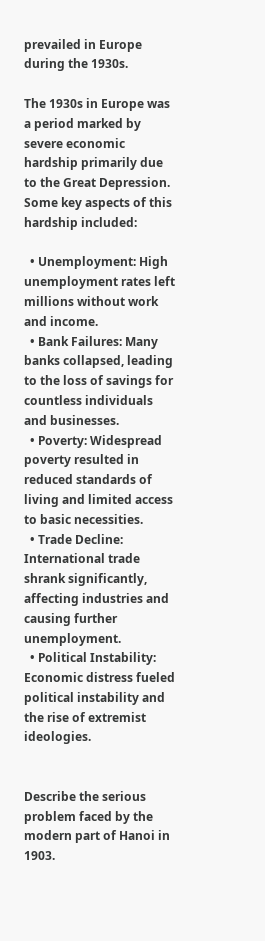prevailed in Europe during the 1930s.

The 1930s in Europe was a period marked by severe economic hardship primarily due to the Great Depression. Some key aspects of this hardship included:

  • Unemployment: High unemployment rates left millions without work and income.
  • Bank Failures: Many banks collapsed, leading to the loss of savings for countless individuals and businesses.
  • Poverty: Widespread poverty resulted in reduced standards of living and limited access to basic necessities.
  • Trade Decline: International trade shrank significantly, affecting industries and causing further unemployment.
  • Political Instability: Economic distress fueled political instability and the rise of extremist ideologies.


Describe the serious problem faced by the modern part of Hanoi in 1903.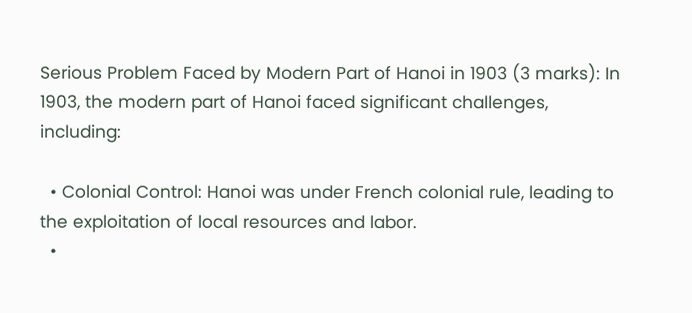Serious Problem Faced by Modern Part of Hanoi in 1903 (3 marks): In 1903, the modern part of Hanoi faced significant challenges, including:

  • Colonial Control: Hanoi was under French colonial rule, leading to the exploitation of local resources and labor.
  •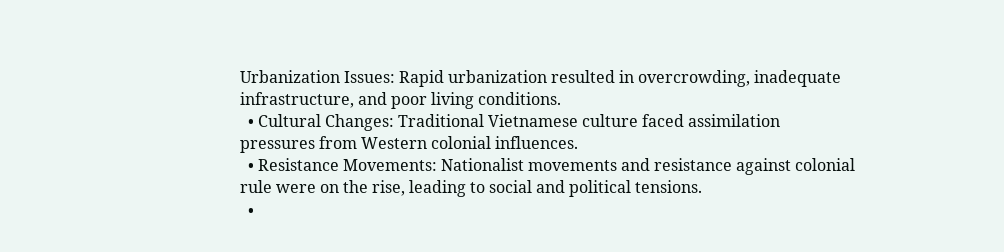Urbanization Issues: Rapid urbanization resulted in overcrowding, inadequate infrastructure, and poor living conditions.
  • Cultural Changes: Traditional Vietnamese culture faced assimilation pressures from Western colonial influences.
  • Resistance Movements: Nationalist movements and resistance against colonial rule were on the rise, leading to social and political tensions.
  •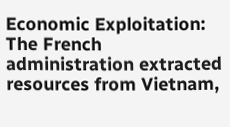Economic Exploitation: The French administration extracted resources from Vietnam,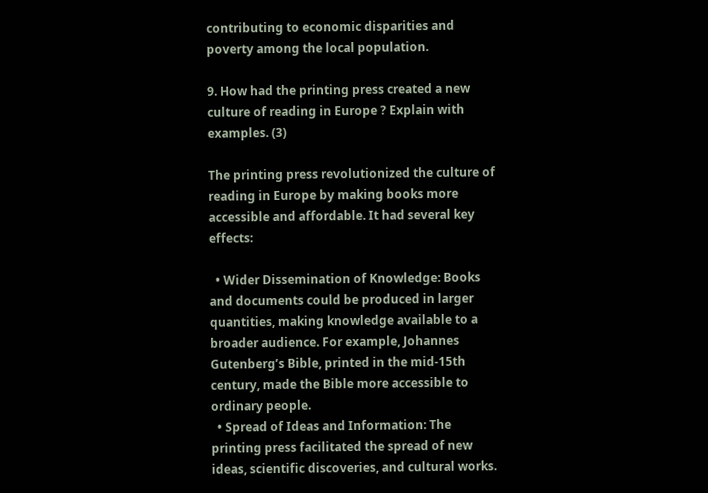contributing to economic disparities and poverty among the local population.

9. How had the printing press created a new culture of reading in Europe ? Explain with examples. (3)

The printing press revolutionized the culture of reading in Europe by making books more accessible and affordable. It had several key effects:

  • Wider Dissemination of Knowledge: Books and documents could be produced in larger quantities, making knowledge available to a broader audience. For example, Johannes Gutenberg’s Bible, printed in the mid-15th century, made the Bible more accessible to ordinary people.
  • Spread of Ideas and Information: The printing press facilitated the spread of new ideas, scientific discoveries, and cultural works.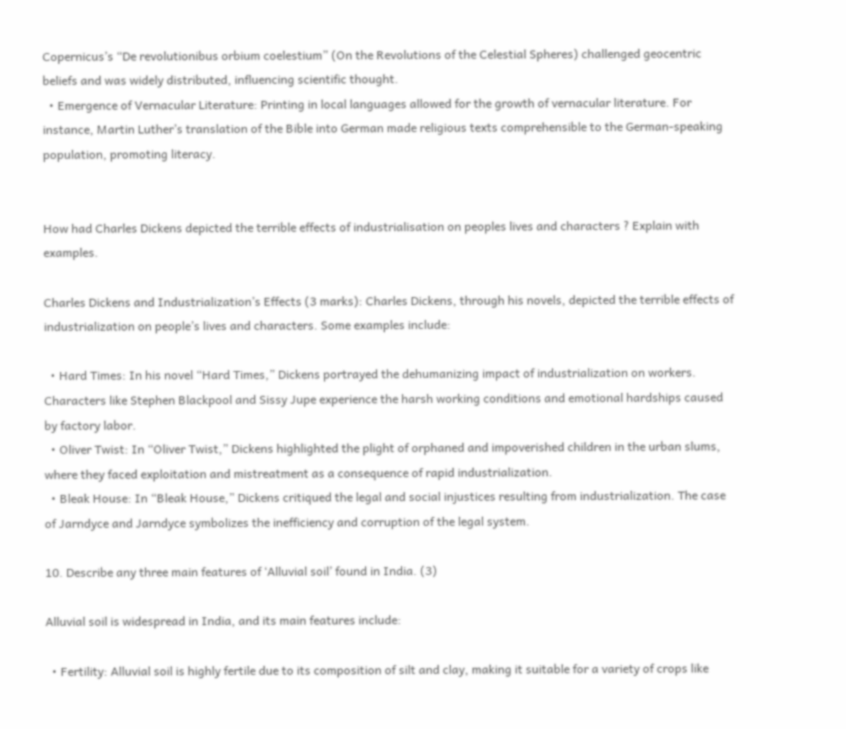Copernicus’s “De revolutionibus orbium coelestium” (On the Revolutions of the Celestial Spheres) challenged geocentric beliefs and was widely distributed, influencing scientific thought.
  • Emergence of Vernacular Literature: Printing in local languages allowed for the growth of vernacular literature. For instance, Martin Luther’s translation of the Bible into German made religious texts comprehensible to the German-speaking population, promoting literacy.


How had Charles Dickens depicted the terrible effects of industrialisation on peoples lives and characters ? Explain with examples.

Charles Dickens and Industrialization’s Effects (3 marks): Charles Dickens, through his novels, depicted the terrible effects of industrialization on people’s lives and characters. Some examples include:

  • Hard Times: In his novel “Hard Times,” Dickens portrayed the dehumanizing impact of industrialization on workers. Characters like Stephen Blackpool and Sissy Jupe experience the harsh working conditions and emotional hardships caused by factory labor.
  • Oliver Twist: In “Oliver Twist,” Dickens highlighted the plight of orphaned and impoverished children in the urban slums, where they faced exploitation and mistreatment as a consequence of rapid industrialization.
  • Bleak House: In “Bleak House,” Dickens critiqued the legal and social injustices resulting from industrialization. The case of Jarndyce and Jarndyce symbolizes the inefficiency and corruption of the legal system.

10. Describe any three main features of ‘Alluvial soil’ found in India. (3)

Alluvial soil is widespread in India, and its main features include:

  • Fertility: Alluvial soil is highly fertile due to its composition of silt and clay, making it suitable for a variety of crops like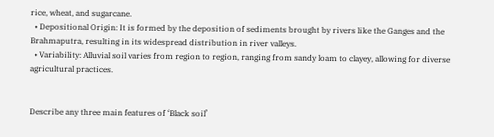rice, wheat, and sugarcane.
  • Depositional Origin: It is formed by the deposition of sediments brought by rivers like the Ganges and the Brahmaputra, resulting in its widespread distribution in river valleys.
  • Variability: Alluvial soil varies from region to region, ranging from sandy loam to clayey, allowing for diverse agricultural practices.


Describe any three main features of ‘Black soil’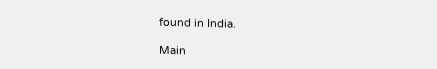found in India.

Main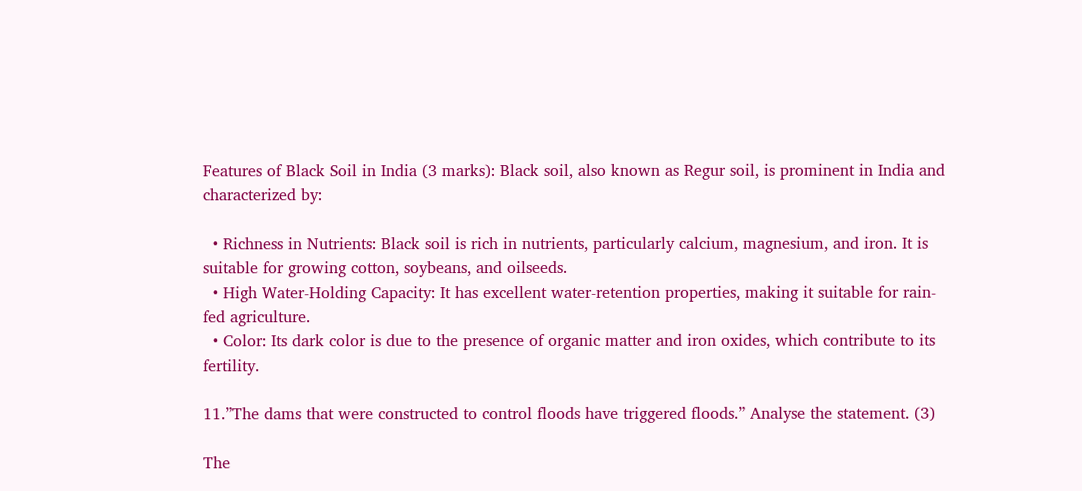Features of Black Soil in India (3 marks): Black soil, also known as Regur soil, is prominent in India and characterized by:

  • Richness in Nutrients: Black soil is rich in nutrients, particularly calcium, magnesium, and iron. It is suitable for growing cotton, soybeans, and oilseeds.
  • High Water-Holding Capacity: It has excellent water-retention properties, making it suitable for rain-fed agriculture.
  • Color: Its dark color is due to the presence of organic matter and iron oxides, which contribute to its fertility.

11.”The dams that were constructed to control floods have triggered floods.” Analyse the statement. (3)

The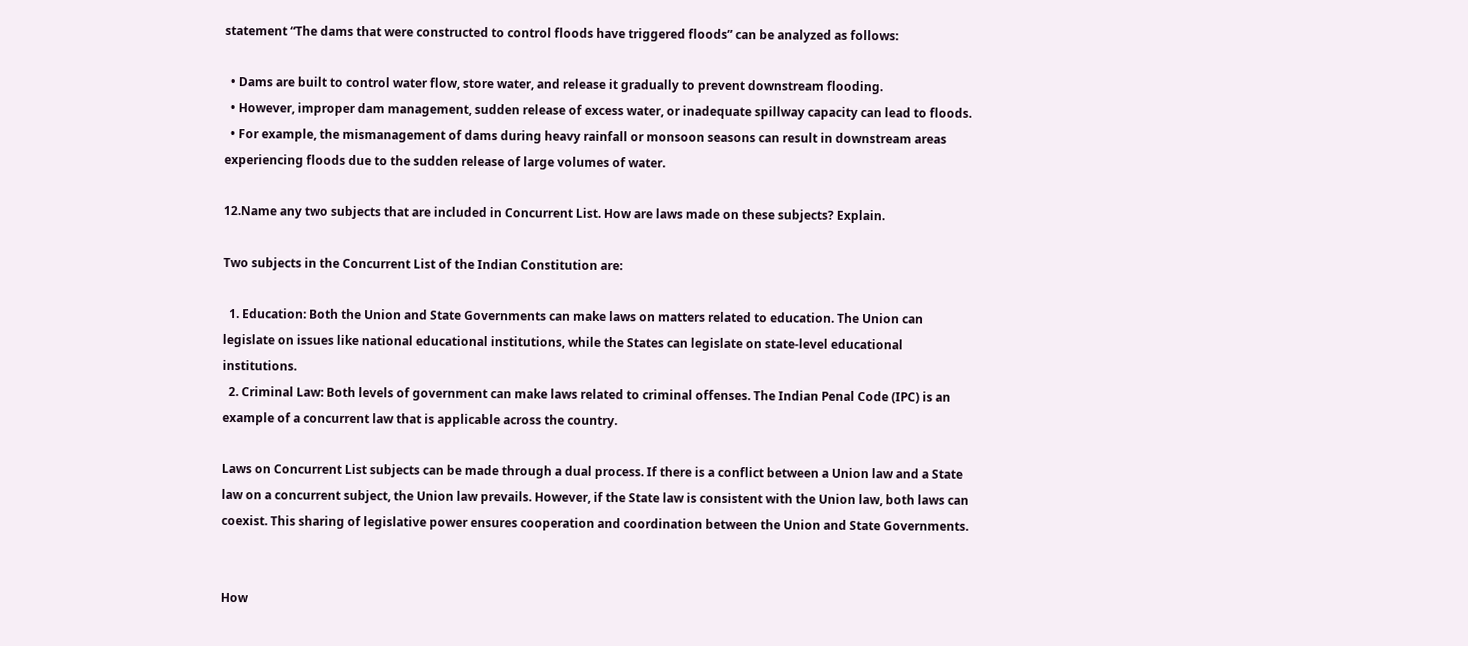statement “The dams that were constructed to control floods have triggered floods” can be analyzed as follows:

  • Dams are built to control water flow, store water, and release it gradually to prevent downstream flooding.
  • However, improper dam management, sudden release of excess water, or inadequate spillway capacity can lead to floods.
  • For example, the mismanagement of dams during heavy rainfall or monsoon seasons can result in downstream areas experiencing floods due to the sudden release of large volumes of water.

12.Name any two subjects that are included in Concurrent List. How are laws made on these subjects? Explain.

Two subjects in the Concurrent List of the Indian Constitution are:

  1. Education: Both the Union and State Governments can make laws on matters related to education. The Union can legislate on issues like national educational institutions, while the States can legislate on state-level educational institutions.
  2. Criminal Law: Both levels of government can make laws related to criminal offenses. The Indian Penal Code (IPC) is an example of a concurrent law that is applicable across the country.

Laws on Concurrent List subjects can be made through a dual process. If there is a conflict between a Union law and a State law on a concurrent subject, the Union law prevails. However, if the State law is consistent with the Union law, both laws can coexist. This sharing of legislative power ensures cooperation and coordination between the Union and State Governments.


How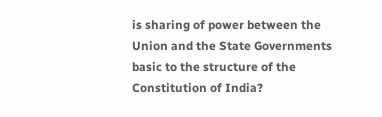is sharing of power between the Union and the State Governments basic to the structure of the Constitution of India?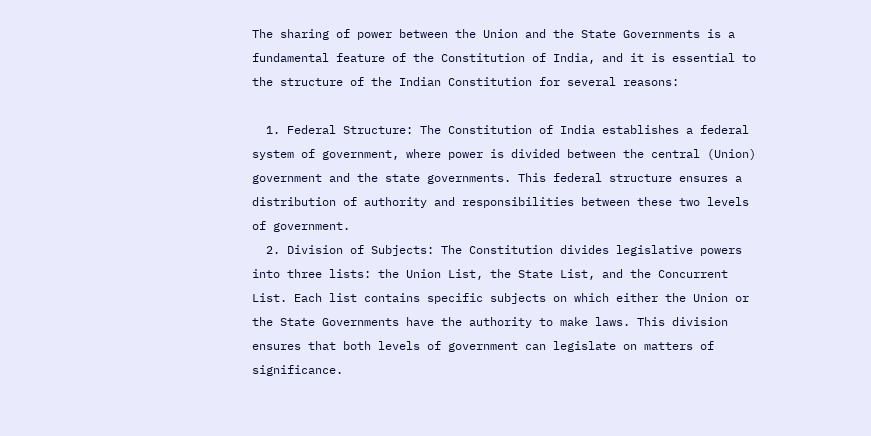The sharing of power between the Union and the State Governments is a fundamental feature of the Constitution of India, and it is essential to the structure of the Indian Constitution for several reasons:

  1. Federal Structure: The Constitution of India establishes a federal system of government, where power is divided between the central (Union) government and the state governments. This federal structure ensures a distribution of authority and responsibilities between these two levels of government.
  2. Division of Subjects: The Constitution divides legislative powers into three lists: the Union List, the State List, and the Concurrent List. Each list contains specific subjects on which either the Union or the State Governments have the authority to make laws. This division ensures that both levels of government can legislate on matters of significance.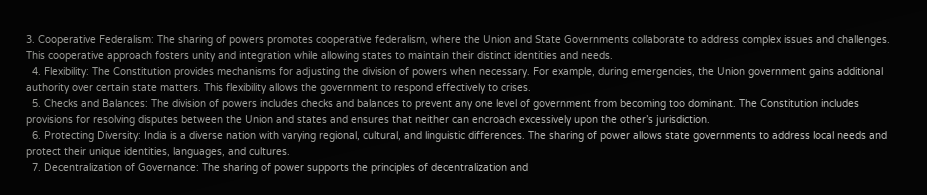3. Cooperative Federalism: The sharing of powers promotes cooperative federalism, where the Union and State Governments collaborate to address complex issues and challenges. This cooperative approach fosters unity and integration while allowing states to maintain their distinct identities and needs.
  4. Flexibility: The Constitution provides mechanisms for adjusting the division of powers when necessary. For example, during emergencies, the Union government gains additional authority over certain state matters. This flexibility allows the government to respond effectively to crises.
  5. Checks and Balances: The division of powers includes checks and balances to prevent any one level of government from becoming too dominant. The Constitution includes provisions for resolving disputes between the Union and states and ensures that neither can encroach excessively upon the other’s jurisdiction.
  6. Protecting Diversity: India is a diverse nation with varying regional, cultural, and linguistic differences. The sharing of power allows state governments to address local needs and protect their unique identities, languages, and cultures.
  7. Decentralization of Governance: The sharing of power supports the principles of decentralization and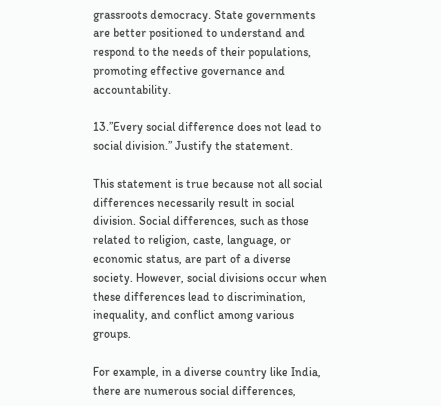grassroots democracy. State governments are better positioned to understand and respond to the needs of their populations, promoting effective governance and accountability.

13.”Every social difference does not lead to social division.” Justify the statement.

This statement is true because not all social differences necessarily result in social division. Social differences, such as those related to religion, caste, language, or economic status, are part of a diverse society. However, social divisions occur when these differences lead to discrimination, inequality, and conflict among various groups.

For example, in a diverse country like India, there are numerous social differences,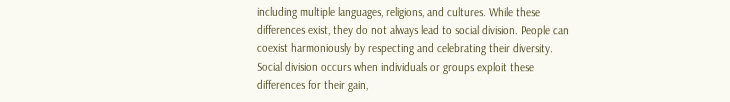including multiple languages, religions, and cultures. While these differences exist, they do not always lead to social division. People can coexist harmoniously by respecting and celebrating their diversity. Social division occurs when individuals or groups exploit these differences for their gain,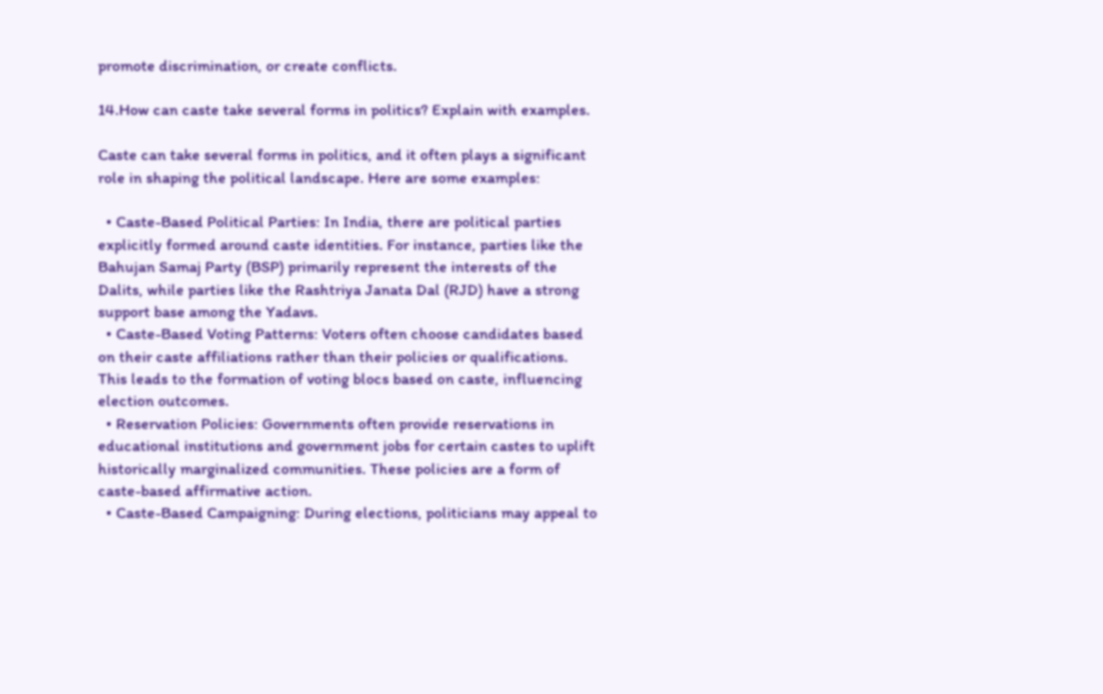promote discrimination, or create conflicts.

14.How can caste take several forms in politics? Explain with examples.

Caste can take several forms in politics, and it often plays a significant role in shaping the political landscape. Here are some examples:

  • Caste-Based Political Parties: In India, there are political parties explicitly formed around caste identities. For instance, parties like the Bahujan Samaj Party (BSP) primarily represent the interests of the Dalits, while parties like the Rashtriya Janata Dal (RJD) have a strong support base among the Yadavs.
  • Caste-Based Voting Patterns: Voters often choose candidates based on their caste affiliations rather than their policies or qualifications. This leads to the formation of voting blocs based on caste, influencing election outcomes.
  • Reservation Policies: Governments often provide reservations in educational institutions and government jobs for certain castes to uplift historically marginalized communities. These policies are a form of caste-based affirmative action.
  • Caste-Based Campaigning: During elections, politicians may appeal to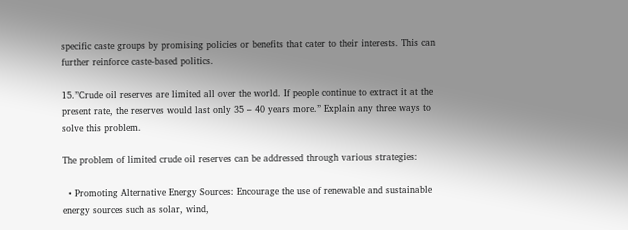specific caste groups by promising policies or benefits that cater to their interests. This can further reinforce caste-based politics.

15.”Crude oil reserves are limited all over the world. If people continue to extract it at the present rate, the reserves would last only 35 – 40 years more.” Explain any three ways to solve this problem.

The problem of limited crude oil reserves can be addressed through various strategies:

  • Promoting Alternative Energy Sources: Encourage the use of renewable and sustainable energy sources such as solar, wind,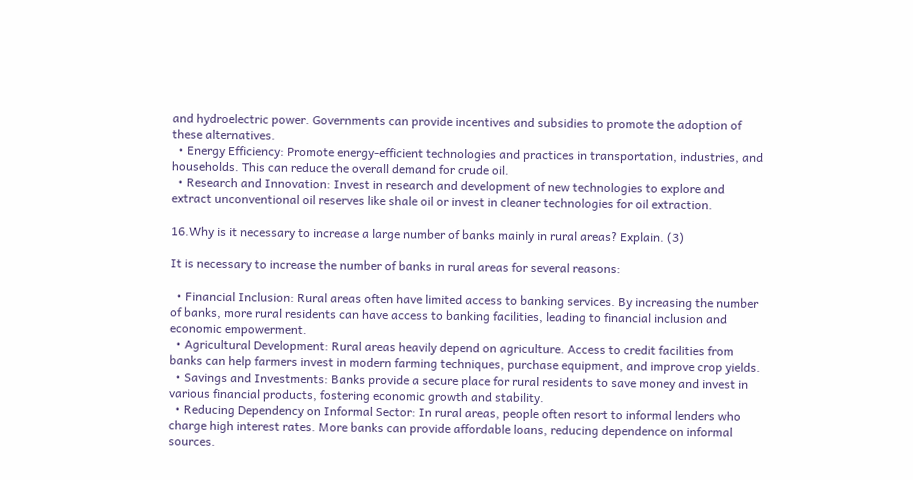and hydroelectric power. Governments can provide incentives and subsidies to promote the adoption of these alternatives.
  • Energy Efficiency: Promote energy-efficient technologies and practices in transportation, industries, and households. This can reduce the overall demand for crude oil.
  • Research and Innovation: Invest in research and development of new technologies to explore and extract unconventional oil reserves like shale oil or invest in cleaner technologies for oil extraction.

16.Why is it necessary to increase a large number of banks mainly in rural areas? Explain. (3)

It is necessary to increase the number of banks in rural areas for several reasons:

  • Financial Inclusion: Rural areas often have limited access to banking services. By increasing the number of banks, more rural residents can have access to banking facilities, leading to financial inclusion and economic empowerment.
  • Agricultural Development: Rural areas heavily depend on agriculture. Access to credit facilities from banks can help farmers invest in modern farming techniques, purchase equipment, and improve crop yields.
  • Savings and Investments: Banks provide a secure place for rural residents to save money and invest in various financial products, fostering economic growth and stability.
  • Reducing Dependency on Informal Sector: In rural areas, people often resort to informal lenders who charge high interest rates. More banks can provide affordable loans, reducing dependence on informal sources.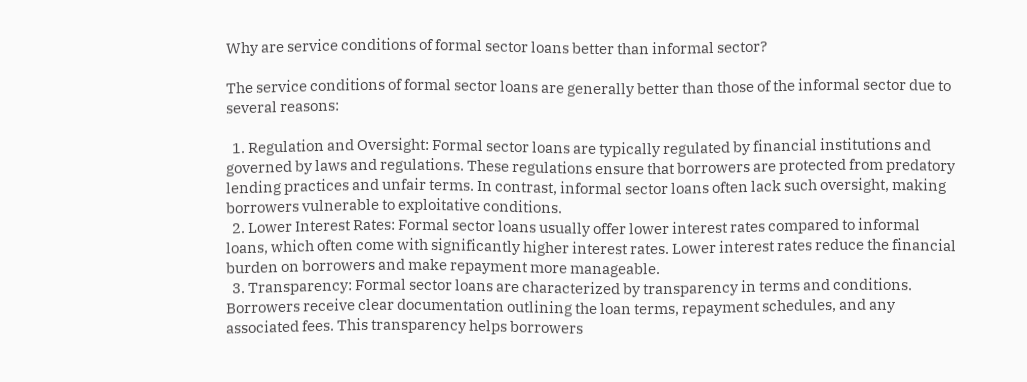Why are service conditions of formal sector loans better than informal sector?

The service conditions of formal sector loans are generally better than those of the informal sector due to several reasons:

  1. Regulation and Oversight: Formal sector loans are typically regulated by financial institutions and governed by laws and regulations. These regulations ensure that borrowers are protected from predatory lending practices and unfair terms. In contrast, informal sector loans often lack such oversight, making borrowers vulnerable to exploitative conditions.
  2. Lower Interest Rates: Formal sector loans usually offer lower interest rates compared to informal loans, which often come with significantly higher interest rates. Lower interest rates reduce the financial burden on borrowers and make repayment more manageable.
  3. Transparency: Formal sector loans are characterized by transparency in terms and conditions. Borrowers receive clear documentation outlining the loan terms, repayment schedules, and any associated fees. This transparency helps borrowers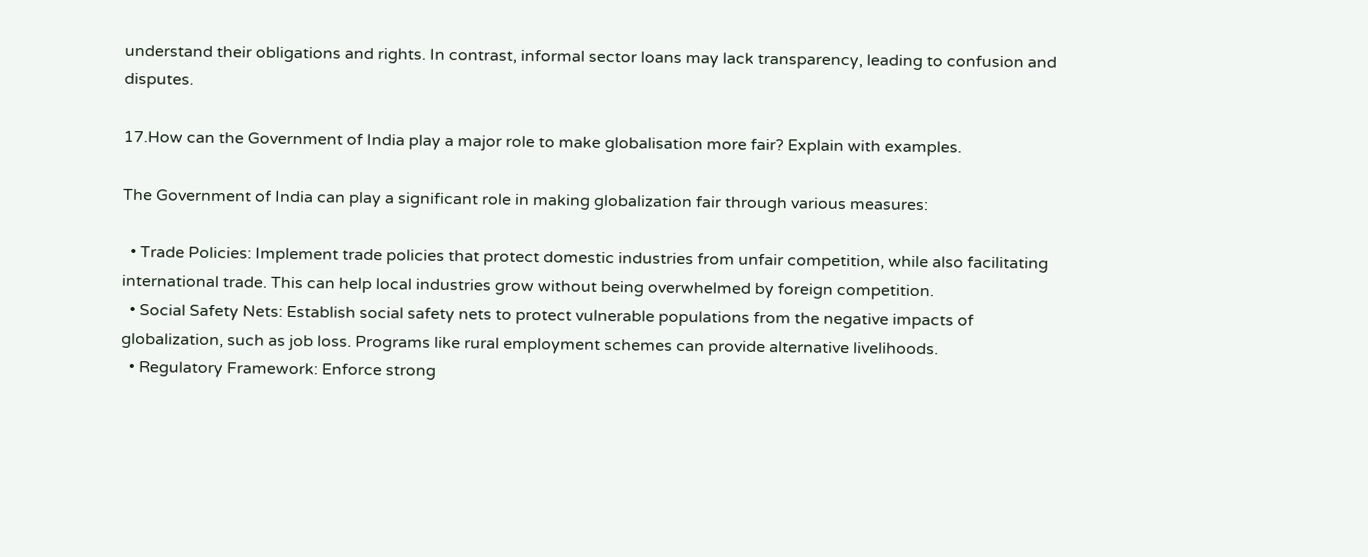understand their obligations and rights. In contrast, informal sector loans may lack transparency, leading to confusion and disputes.

17.How can the Government of India play a major role to make globalisation more fair? Explain with examples.

The Government of India can play a significant role in making globalization fair through various measures:

  • Trade Policies: Implement trade policies that protect domestic industries from unfair competition, while also facilitating international trade. This can help local industries grow without being overwhelmed by foreign competition.
  • Social Safety Nets: Establish social safety nets to protect vulnerable populations from the negative impacts of globalization, such as job loss. Programs like rural employment schemes can provide alternative livelihoods.
  • Regulatory Framework: Enforce strong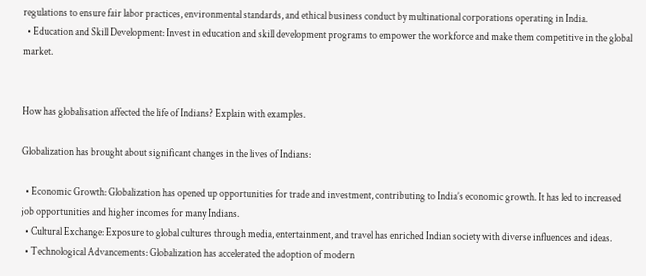regulations to ensure fair labor practices, environmental standards, and ethical business conduct by multinational corporations operating in India.
  • Education and Skill Development: Invest in education and skill development programs to empower the workforce and make them competitive in the global market.


How has globalisation affected the life of Indians? Explain with examples.

Globalization has brought about significant changes in the lives of Indians:

  • Economic Growth: Globalization has opened up opportunities for trade and investment, contributing to India’s economic growth. It has led to increased job opportunities and higher incomes for many Indians.
  • Cultural Exchange: Exposure to global cultures through media, entertainment, and travel has enriched Indian society with diverse influences and ideas.
  • Technological Advancements: Globalization has accelerated the adoption of modern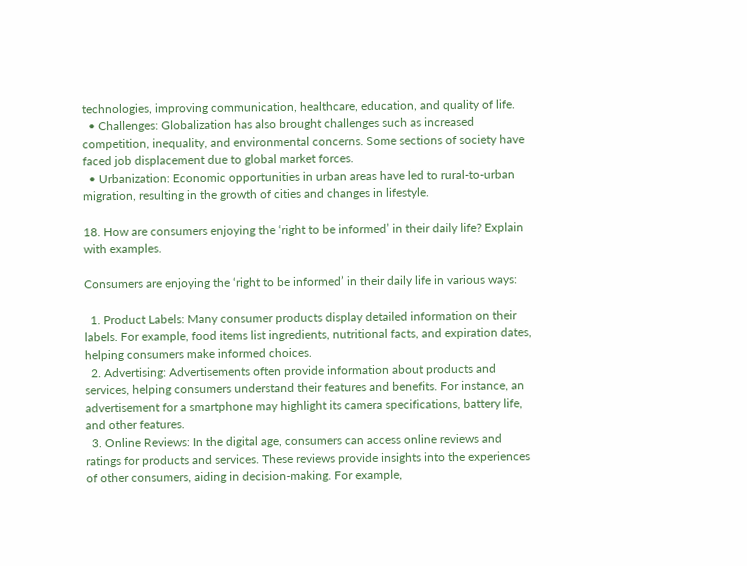technologies, improving communication, healthcare, education, and quality of life.
  • Challenges: Globalization has also brought challenges such as increased competition, inequality, and environmental concerns. Some sections of society have faced job displacement due to global market forces.
  • Urbanization: Economic opportunities in urban areas have led to rural-to-urban migration, resulting in the growth of cities and changes in lifestyle.

18. How are consumers enjoying the ‘right to be informed’ in their daily life? Explain with examples.

Consumers are enjoying the ‘right to be informed’ in their daily life in various ways:

  1. Product Labels: Many consumer products display detailed information on their labels. For example, food items list ingredients, nutritional facts, and expiration dates, helping consumers make informed choices.
  2. Advertising: Advertisements often provide information about products and services, helping consumers understand their features and benefits. For instance, an advertisement for a smartphone may highlight its camera specifications, battery life, and other features.
  3. Online Reviews: In the digital age, consumers can access online reviews and ratings for products and services. These reviews provide insights into the experiences of other consumers, aiding in decision-making. For example,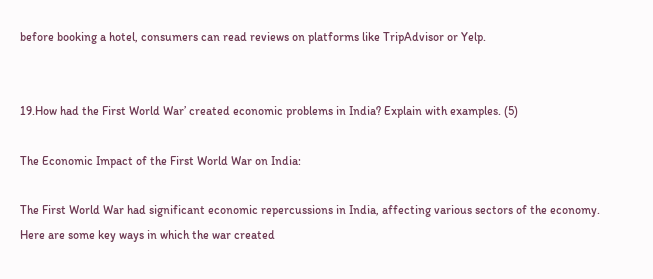before booking a hotel, consumers can read reviews on platforms like TripAdvisor or Yelp.


19.How had the First World War’ created economic problems in India? Explain with examples. (5)

The Economic Impact of the First World War on India:

The First World War had significant economic repercussions in India, affecting various sectors of the economy. Here are some key ways in which the war created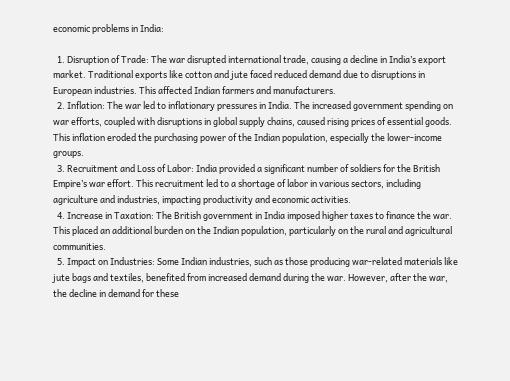economic problems in India:

  1. Disruption of Trade: The war disrupted international trade, causing a decline in India’s export market. Traditional exports like cotton and jute faced reduced demand due to disruptions in European industries. This affected Indian farmers and manufacturers.
  2. Inflation: The war led to inflationary pressures in India. The increased government spending on war efforts, coupled with disruptions in global supply chains, caused rising prices of essential goods. This inflation eroded the purchasing power of the Indian population, especially the lower-income groups.
  3. Recruitment and Loss of Labor: India provided a significant number of soldiers for the British Empire’s war effort. This recruitment led to a shortage of labor in various sectors, including agriculture and industries, impacting productivity and economic activities.
  4. Increase in Taxation: The British government in India imposed higher taxes to finance the war. This placed an additional burden on the Indian population, particularly on the rural and agricultural communities.
  5. Impact on Industries: Some Indian industries, such as those producing war-related materials like jute bags and textiles, benefited from increased demand during the war. However, after the war, the decline in demand for these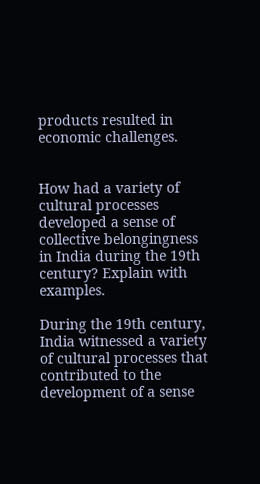products resulted in economic challenges.


How had a variety of cultural processes developed a sense of collective belongingness in India during the 19th century? Explain with examples.

During the 19th century, India witnessed a variety of cultural processes that contributed to the development of a sense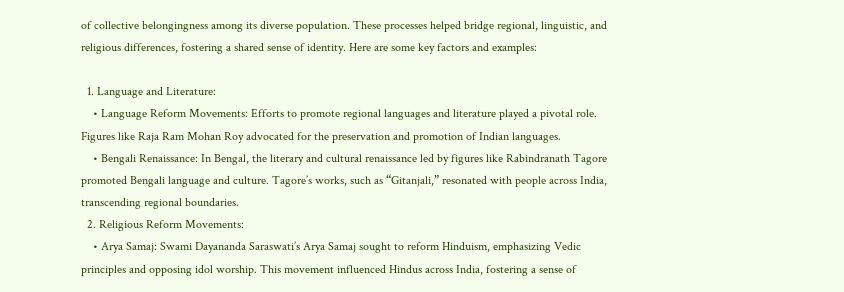of collective belongingness among its diverse population. These processes helped bridge regional, linguistic, and religious differences, fostering a shared sense of identity. Here are some key factors and examples:

  1. Language and Literature:
    • Language Reform Movements: Efforts to promote regional languages and literature played a pivotal role. Figures like Raja Ram Mohan Roy advocated for the preservation and promotion of Indian languages.
    • Bengali Renaissance: In Bengal, the literary and cultural renaissance led by figures like Rabindranath Tagore promoted Bengali language and culture. Tagore’s works, such as “Gitanjali,” resonated with people across India, transcending regional boundaries.
  2. Religious Reform Movements:
    • Arya Samaj: Swami Dayananda Saraswati’s Arya Samaj sought to reform Hinduism, emphasizing Vedic principles and opposing idol worship. This movement influenced Hindus across India, fostering a sense of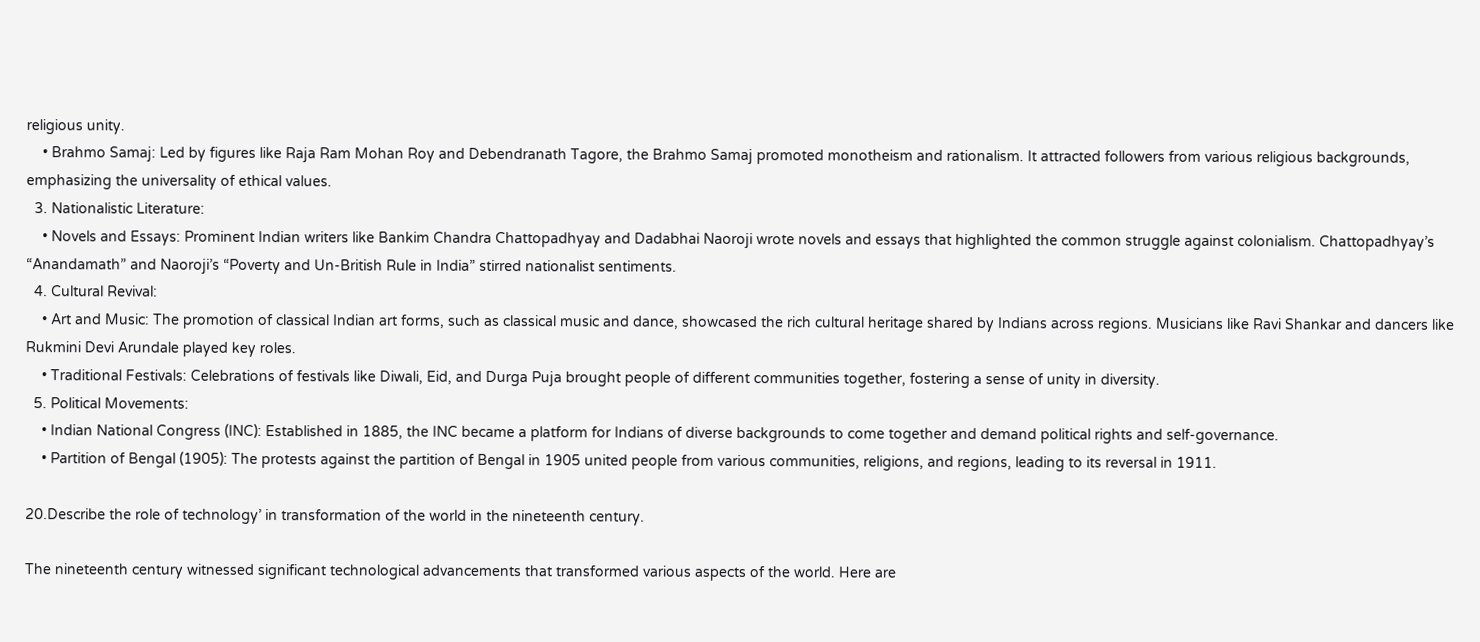religious unity.
    • Brahmo Samaj: Led by figures like Raja Ram Mohan Roy and Debendranath Tagore, the Brahmo Samaj promoted monotheism and rationalism. It attracted followers from various religious backgrounds, emphasizing the universality of ethical values.
  3. Nationalistic Literature:
    • Novels and Essays: Prominent Indian writers like Bankim Chandra Chattopadhyay and Dadabhai Naoroji wrote novels and essays that highlighted the common struggle against colonialism. Chattopadhyay’s “Anandamath” and Naoroji’s “Poverty and Un-British Rule in India” stirred nationalist sentiments.
  4. Cultural Revival:
    • Art and Music: The promotion of classical Indian art forms, such as classical music and dance, showcased the rich cultural heritage shared by Indians across regions. Musicians like Ravi Shankar and dancers like Rukmini Devi Arundale played key roles.
    • Traditional Festivals: Celebrations of festivals like Diwali, Eid, and Durga Puja brought people of different communities together, fostering a sense of unity in diversity.
  5. Political Movements:
    • Indian National Congress (INC): Established in 1885, the INC became a platform for Indians of diverse backgrounds to come together and demand political rights and self-governance.
    • Partition of Bengal (1905): The protests against the partition of Bengal in 1905 united people from various communities, religions, and regions, leading to its reversal in 1911.

20.Describe the role of technology’ in transformation of the world in the nineteenth century.

The nineteenth century witnessed significant technological advancements that transformed various aspects of the world. Here are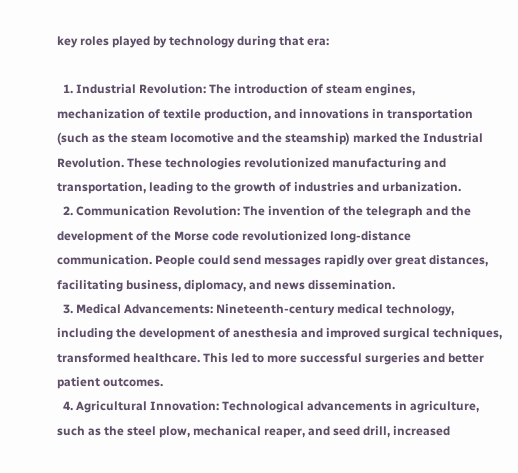key roles played by technology during that era:

  1. Industrial Revolution: The introduction of steam engines, mechanization of textile production, and innovations in transportation (such as the steam locomotive and the steamship) marked the Industrial Revolution. These technologies revolutionized manufacturing and transportation, leading to the growth of industries and urbanization.
  2. Communication Revolution: The invention of the telegraph and the development of the Morse code revolutionized long-distance communication. People could send messages rapidly over great distances, facilitating business, diplomacy, and news dissemination.
  3. Medical Advancements: Nineteenth-century medical technology, including the development of anesthesia and improved surgical techniques, transformed healthcare. This led to more successful surgeries and better patient outcomes.
  4. Agricultural Innovation: Technological advancements in agriculture, such as the steel plow, mechanical reaper, and seed drill, increased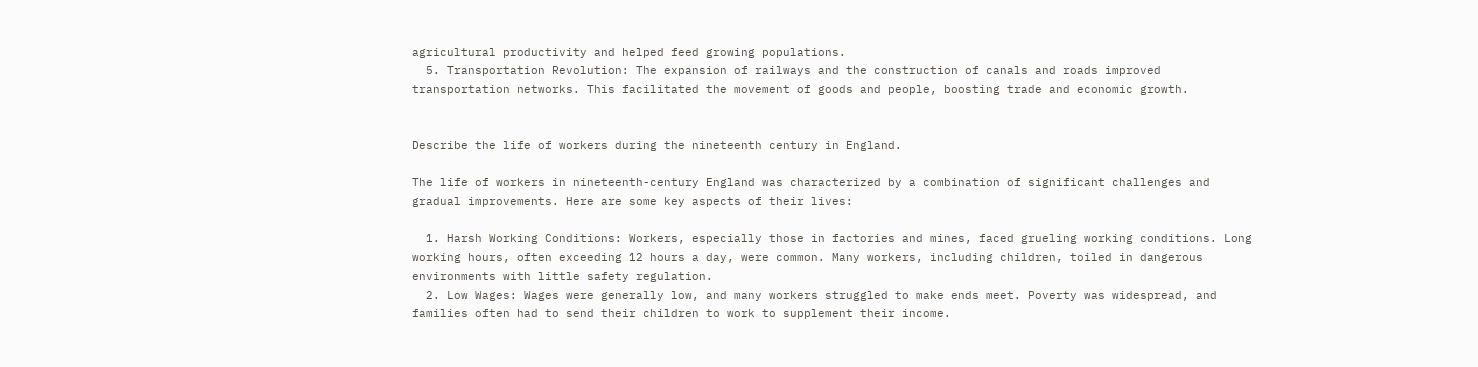agricultural productivity and helped feed growing populations.
  5. Transportation Revolution: The expansion of railways and the construction of canals and roads improved transportation networks. This facilitated the movement of goods and people, boosting trade and economic growth.


Describe the life of workers during the nineteenth century in England.

The life of workers in nineteenth-century England was characterized by a combination of significant challenges and gradual improvements. Here are some key aspects of their lives:

  1. Harsh Working Conditions: Workers, especially those in factories and mines, faced grueling working conditions. Long working hours, often exceeding 12 hours a day, were common. Many workers, including children, toiled in dangerous environments with little safety regulation.
  2. Low Wages: Wages were generally low, and many workers struggled to make ends meet. Poverty was widespread, and families often had to send their children to work to supplement their income.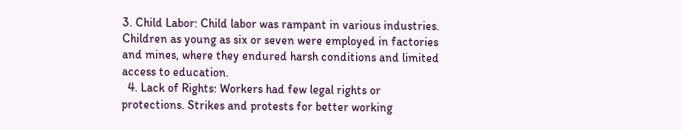3. Child Labor: Child labor was rampant in various industries. Children as young as six or seven were employed in factories and mines, where they endured harsh conditions and limited access to education.
  4. Lack of Rights: Workers had few legal rights or protections. Strikes and protests for better working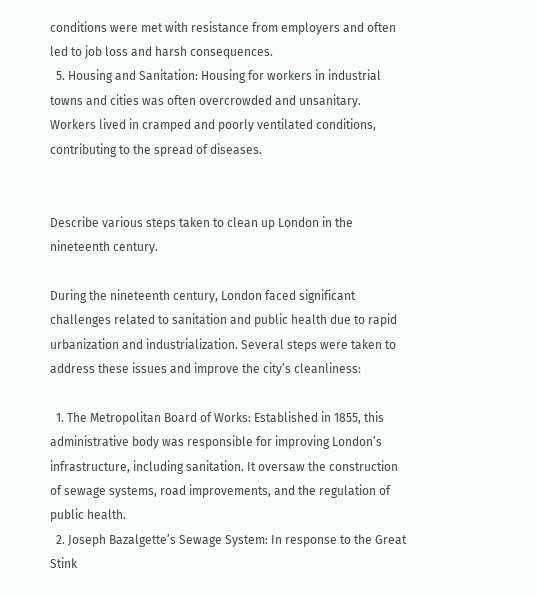conditions were met with resistance from employers and often led to job loss and harsh consequences.
  5. Housing and Sanitation: Housing for workers in industrial towns and cities was often overcrowded and unsanitary. Workers lived in cramped and poorly ventilated conditions, contributing to the spread of diseases.


Describe various steps taken to clean up London in the nineteenth century.

During the nineteenth century, London faced significant challenges related to sanitation and public health due to rapid urbanization and industrialization. Several steps were taken to address these issues and improve the city’s cleanliness:

  1. The Metropolitan Board of Works: Established in 1855, this administrative body was responsible for improving London’s infrastructure, including sanitation. It oversaw the construction of sewage systems, road improvements, and the regulation of public health.
  2. Joseph Bazalgette’s Sewage System: In response to the Great Stink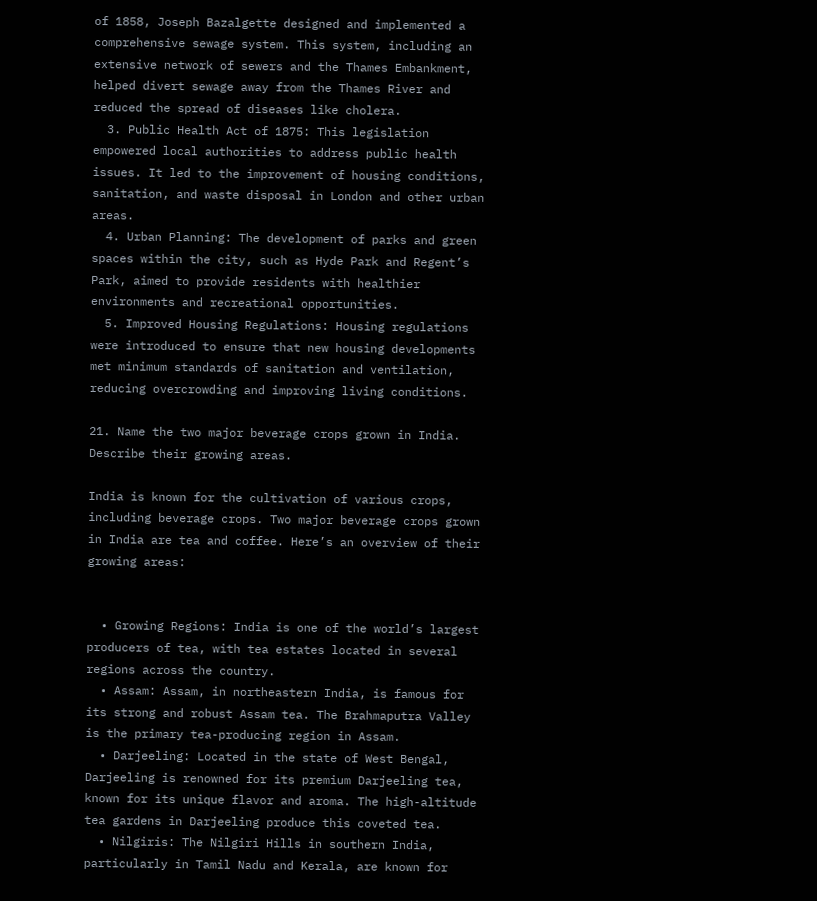of 1858, Joseph Bazalgette designed and implemented a comprehensive sewage system. This system, including an extensive network of sewers and the Thames Embankment, helped divert sewage away from the Thames River and reduced the spread of diseases like cholera.
  3. Public Health Act of 1875: This legislation empowered local authorities to address public health issues. It led to the improvement of housing conditions, sanitation, and waste disposal in London and other urban areas.
  4. Urban Planning: The development of parks and green spaces within the city, such as Hyde Park and Regent’s Park, aimed to provide residents with healthier environments and recreational opportunities.
  5. Improved Housing Regulations: Housing regulations were introduced to ensure that new housing developments met minimum standards of sanitation and ventilation, reducing overcrowding and improving living conditions.

21. Name the two major beverage crops grown in India. Describe their growing areas.

India is known for the cultivation of various crops, including beverage crops. Two major beverage crops grown in India are tea and coffee. Here’s an overview of their growing areas:


  • Growing Regions: India is one of the world’s largest producers of tea, with tea estates located in several regions across the country.
  • Assam: Assam, in northeastern India, is famous for its strong and robust Assam tea. The Brahmaputra Valley is the primary tea-producing region in Assam.
  • Darjeeling: Located in the state of West Bengal, Darjeeling is renowned for its premium Darjeeling tea, known for its unique flavor and aroma. The high-altitude tea gardens in Darjeeling produce this coveted tea.
  • Nilgiris: The Nilgiri Hills in southern India, particularly in Tamil Nadu and Kerala, are known for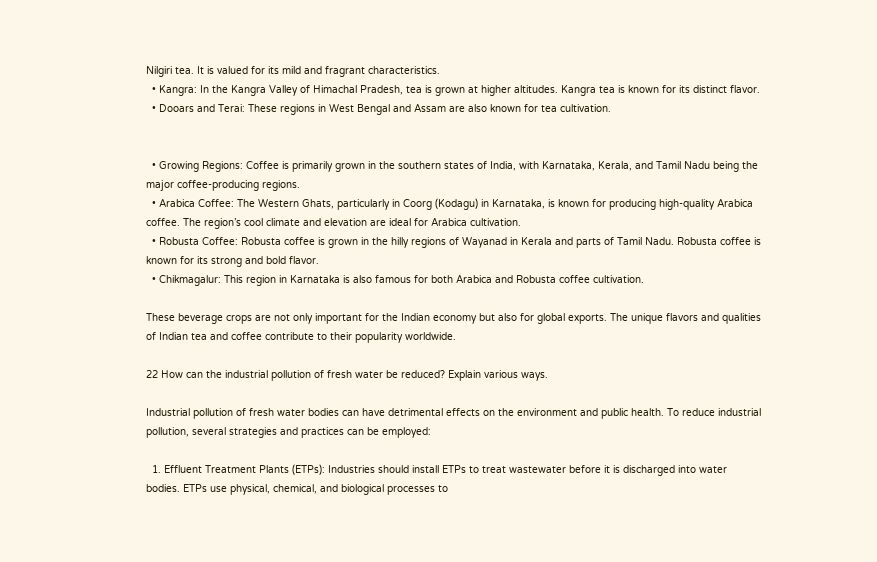Nilgiri tea. It is valued for its mild and fragrant characteristics.
  • Kangra: In the Kangra Valley of Himachal Pradesh, tea is grown at higher altitudes. Kangra tea is known for its distinct flavor.
  • Dooars and Terai: These regions in West Bengal and Assam are also known for tea cultivation.


  • Growing Regions: Coffee is primarily grown in the southern states of India, with Karnataka, Kerala, and Tamil Nadu being the major coffee-producing regions.
  • Arabica Coffee: The Western Ghats, particularly in Coorg (Kodagu) in Karnataka, is known for producing high-quality Arabica coffee. The region’s cool climate and elevation are ideal for Arabica cultivation.
  • Robusta Coffee: Robusta coffee is grown in the hilly regions of Wayanad in Kerala and parts of Tamil Nadu. Robusta coffee is known for its strong and bold flavor.
  • Chikmagalur: This region in Karnataka is also famous for both Arabica and Robusta coffee cultivation.

These beverage crops are not only important for the Indian economy but also for global exports. The unique flavors and qualities of Indian tea and coffee contribute to their popularity worldwide.

22 How can the industrial pollution of fresh water be reduced? Explain various ways.

Industrial pollution of fresh water bodies can have detrimental effects on the environment and public health. To reduce industrial pollution, several strategies and practices can be employed:

  1. Effluent Treatment Plants (ETPs): Industries should install ETPs to treat wastewater before it is discharged into water bodies. ETPs use physical, chemical, and biological processes to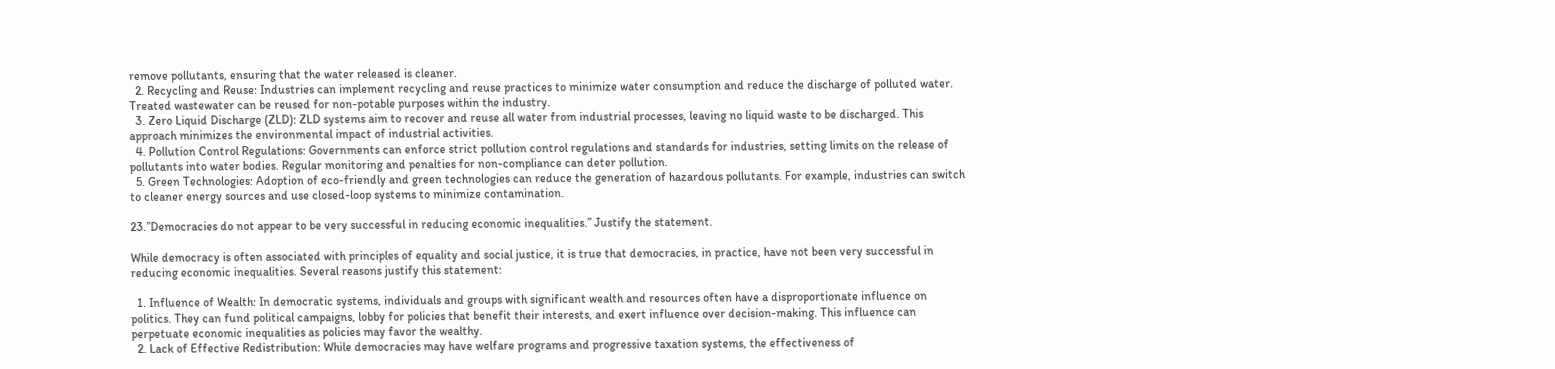remove pollutants, ensuring that the water released is cleaner.
  2. Recycling and Reuse: Industries can implement recycling and reuse practices to minimize water consumption and reduce the discharge of polluted water. Treated wastewater can be reused for non-potable purposes within the industry.
  3. Zero Liquid Discharge (ZLD): ZLD systems aim to recover and reuse all water from industrial processes, leaving no liquid waste to be discharged. This approach minimizes the environmental impact of industrial activities.
  4. Pollution Control Regulations: Governments can enforce strict pollution control regulations and standards for industries, setting limits on the release of pollutants into water bodies. Regular monitoring and penalties for non-compliance can deter pollution.
  5. Green Technologies: Adoption of eco-friendly and green technologies can reduce the generation of hazardous pollutants. For example, industries can switch to cleaner energy sources and use closed-loop systems to minimize contamination.

23.”Democracies do not appear to be very successful in reducing economic inequalities.” Justify the statement.

While democracy is often associated with principles of equality and social justice, it is true that democracies, in practice, have not been very successful in reducing economic inequalities. Several reasons justify this statement:

  1. Influence of Wealth: In democratic systems, individuals and groups with significant wealth and resources often have a disproportionate influence on politics. They can fund political campaigns, lobby for policies that benefit their interests, and exert influence over decision-making. This influence can perpetuate economic inequalities as policies may favor the wealthy.
  2. Lack of Effective Redistribution: While democracies may have welfare programs and progressive taxation systems, the effectiveness of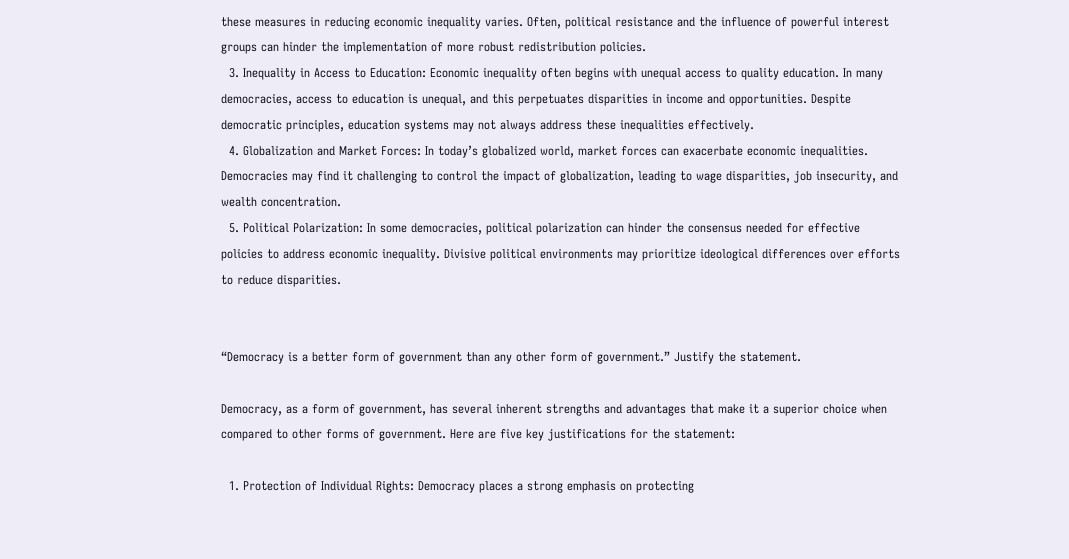these measures in reducing economic inequality varies. Often, political resistance and the influence of powerful interest groups can hinder the implementation of more robust redistribution policies.
  3. Inequality in Access to Education: Economic inequality often begins with unequal access to quality education. In many democracies, access to education is unequal, and this perpetuates disparities in income and opportunities. Despite democratic principles, education systems may not always address these inequalities effectively.
  4. Globalization and Market Forces: In today’s globalized world, market forces can exacerbate economic inequalities. Democracies may find it challenging to control the impact of globalization, leading to wage disparities, job insecurity, and wealth concentration.
  5. Political Polarization: In some democracies, political polarization can hinder the consensus needed for effective policies to address economic inequality. Divisive political environments may prioritize ideological differences over efforts to reduce disparities.


“Democracy is a better form of government than any other form of government.” Justify the statement.

Democracy, as a form of government, has several inherent strengths and advantages that make it a superior choice when compared to other forms of government. Here are five key justifications for the statement:

  1. Protection of Individual Rights: Democracy places a strong emphasis on protecting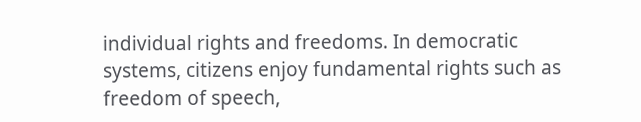individual rights and freedoms. In democratic systems, citizens enjoy fundamental rights such as freedom of speech,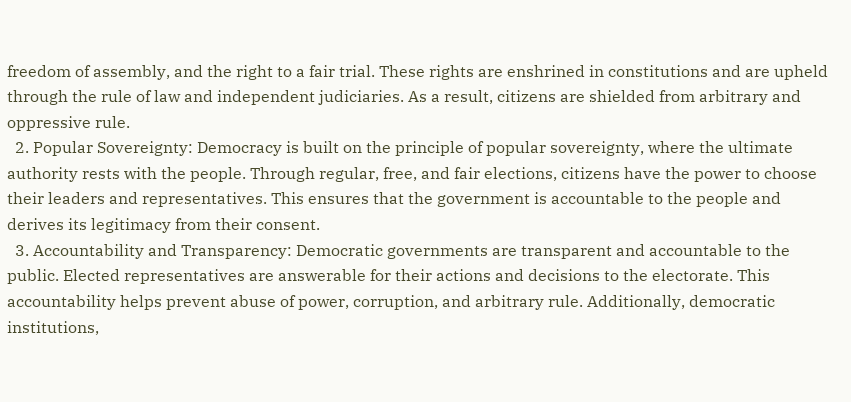freedom of assembly, and the right to a fair trial. These rights are enshrined in constitutions and are upheld through the rule of law and independent judiciaries. As a result, citizens are shielded from arbitrary and oppressive rule.
  2. Popular Sovereignty: Democracy is built on the principle of popular sovereignty, where the ultimate authority rests with the people. Through regular, free, and fair elections, citizens have the power to choose their leaders and representatives. This ensures that the government is accountable to the people and derives its legitimacy from their consent.
  3. Accountability and Transparency: Democratic governments are transparent and accountable to the public. Elected representatives are answerable for their actions and decisions to the electorate. This accountability helps prevent abuse of power, corruption, and arbitrary rule. Additionally, democratic institutions,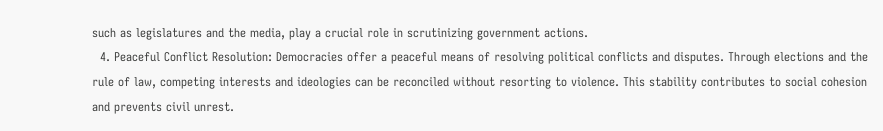such as legislatures and the media, play a crucial role in scrutinizing government actions.
  4. Peaceful Conflict Resolution: Democracies offer a peaceful means of resolving political conflicts and disputes. Through elections and the rule of law, competing interests and ideologies can be reconciled without resorting to violence. This stability contributes to social cohesion and prevents civil unrest.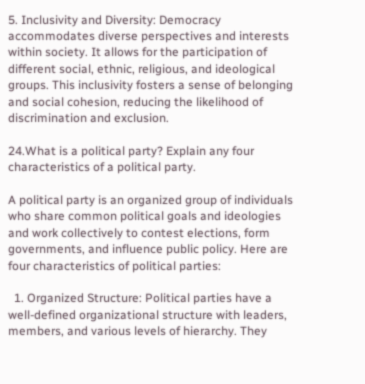5. Inclusivity and Diversity: Democracy accommodates diverse perspectives and interests within society. It allows for the participation of different social, ethnic, religious, and ideological groups. This inclusivity fosters a sense of belonging and social cohesion, reducing the likelihood of discrimination and exclusion.

24.What is a political party? Explain any four characteristics of a political party.

A political party is an organized group of individuals who share common political goals and ideologies and work collectively to contest elections, form governments, and influence public policy. Here are four characteristics of political parties:

  1. Organized Structure: Political parties have a well-defined organizational structure with leaders, members, and various levels of hierarchy. They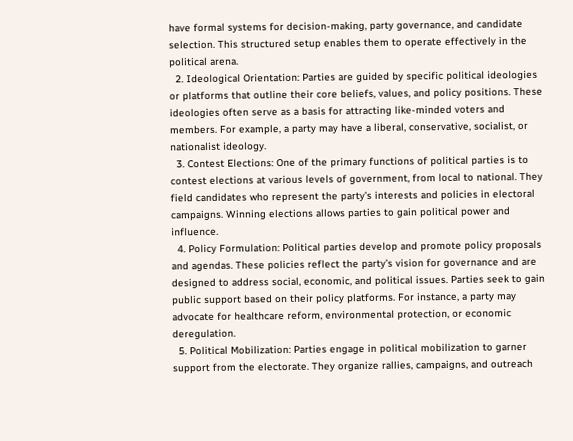have formal systems for decision-making, party governance, and candidate selection. This structured setup enables them to operate effectively in the political arena.
  2. Ideological Orientation: Parties are guided by specific political ideologies or platforms that outline their core beliefs, values, and policy positions. These ideologies often serve as a basis for attracting like-minded voters and members. For example, a party may have a liberal, conservative, socialist, or nationalist ideology.
  3. Contest Elections: One of the primary functions of political parties is to contest elections at various levels of government, from local to national. They field candidates who represent the party’s interests and policies in electoral campaigns. Winning elections allows parties to gain political power and influence.
  4. Policy Formulation: Political parties develop and promote policy proposals and agendas. These policies reflect the party’s vision for governance and are designed to address social, economic, and political issues. Parties seek to gain public support based on their policy platforms. For instance, a party may advocate for healthcare reform, environmental protection, or economic deregulation.
  5. Political Mobilization: Parties engage in political mobilization to garner support from the electorate. They organize rallies, campaigns, and outreach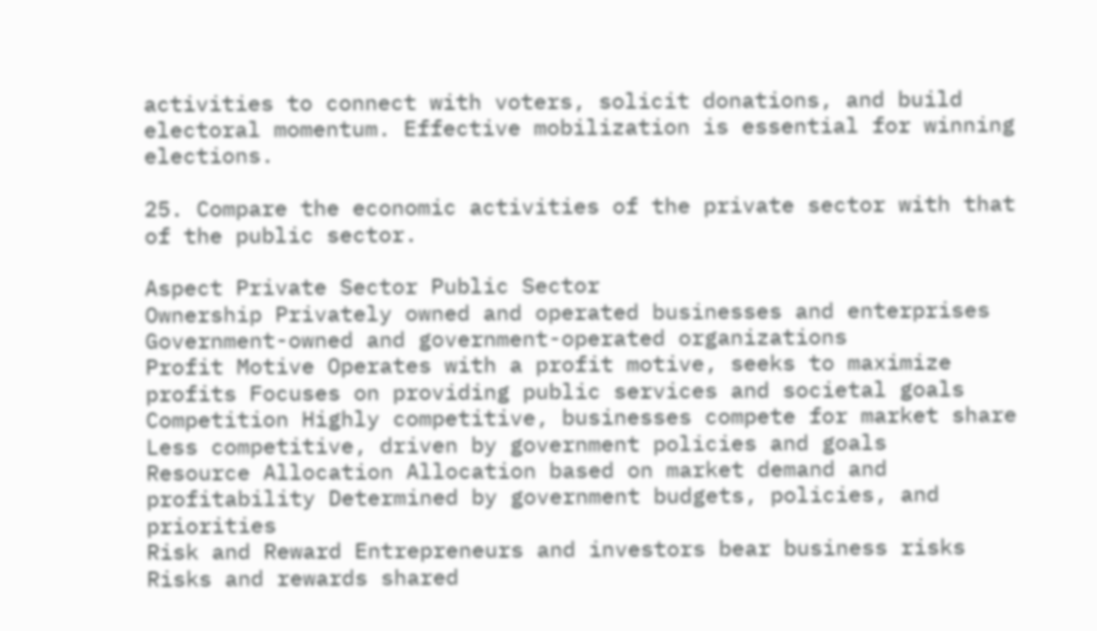activities to connect with voters, solicit donations, and build electoral momentum. Effective mobilization is essential for winning elections.

25. Compare the economic activities of the private sector with that of the public sector.

Aspect Private Sector Public Sector
Ownership Privately owned and operated businesses and enterprises Government-owned and government-operated organizations
Profit Motive Operates with a profit motive, seeks to maximize profits Focuses on providing public services and societal goals
Competition Highly competitive, businesses compete for market share Less competitive, driven by government policies and goals
Resource Allocation Allocation based on market demand and profitability Determined by government budgets, policies, and priorities
Risk and Reward Entrepreneurs and investors bear business risks Risks and rewards shared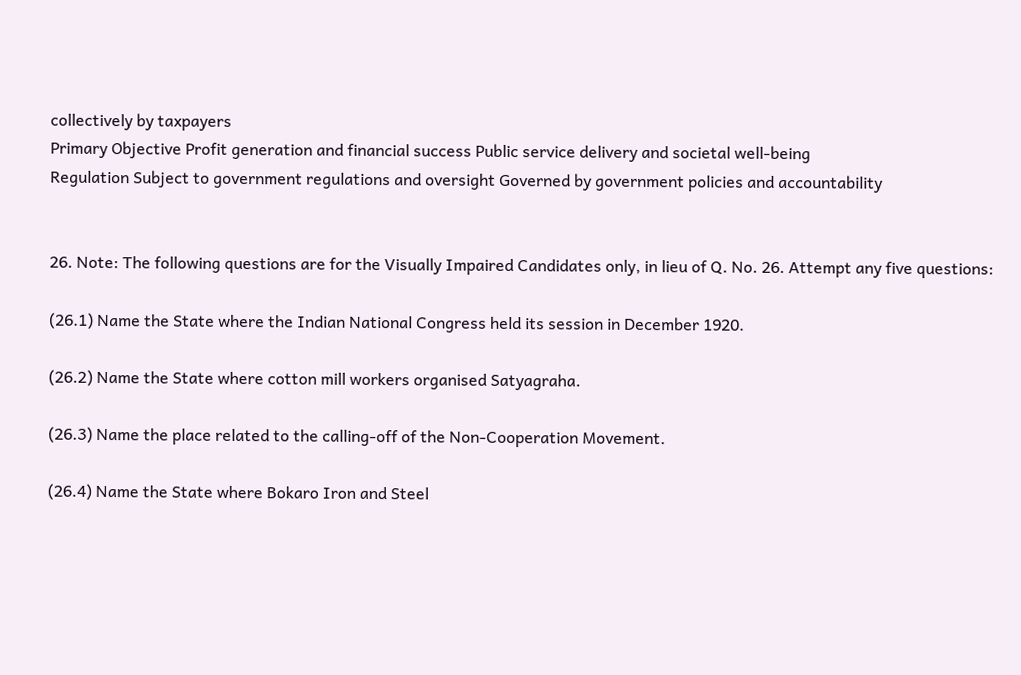collectively by taxpayers
Primary Objective Profit generation and financial success Public service delivery and societal well-being
Regulation Subject to government regulations and oversight Governed by government policies and accountability


26. Note: The following questions are for the Visually Impaired Candidates only, in lieu of Q. No. 26. Attempt any five questions:

(26.1) Name the State where the Indian National Congress held its session in December 1920.

(26.2) Name the State where cotton mill workers organised Satyagraha.

(26.3) Name the place related to the calling-off of the Non-Cooperation Movement.

(26.4) Name the State where Bokaro Iron and Steel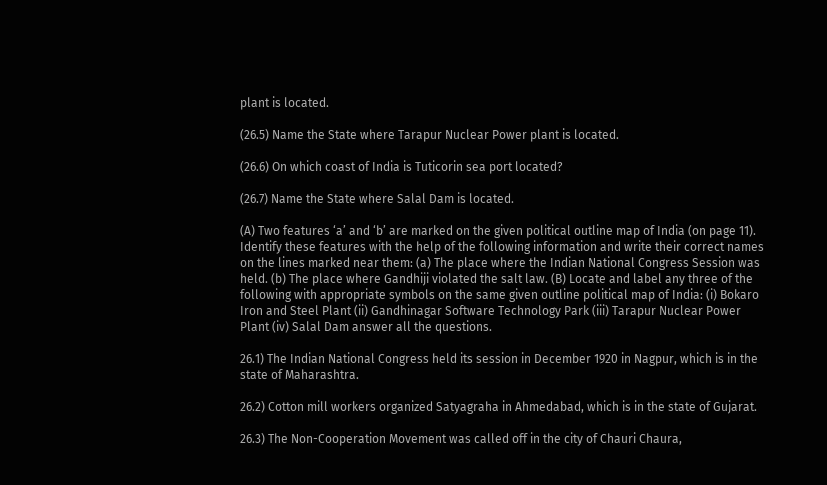plant is located.

(26.5) Name the State where Tarapur Nuclear Power plant is located.

(26.6) On which coast of India is Tuticorin sea port located?

(26.7) Name the State where Salal Dam is located.

(A) Two features ‘a’ and ‘b’ are marked on the given political outline map of India (on page 11). Identify these features with the help of the following information and write their correct names on the lines marked near them: (a) The place where the Indian National Congress Session was held. (b) The place where Gandhiji violated the salt law. (B) Locate and label any three of the following with appropriate symbols on the same given outline political map of India: (i) Bokaro Iron and Steel Plant (ii) Gandhinagar Software Technology Park (iii) Tarapur Nuclear Power Plant (iv) Salal Dam answer all the questions.

26.1) The Indian National Congress held its session in December 1920 in Nagpur, which is in the state of Maharashtra.

26.2) Cotton mill workers organized Satyagraha in Ahmedabad, which is in the state of Gujarat.

26.3) The Non-Cooperation Movement was called off in the city of Chauri Chaura,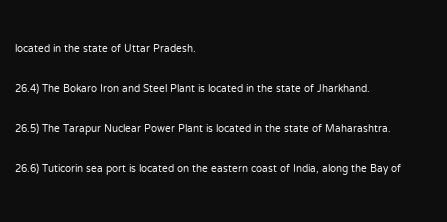located in the state of Uttar Pradesh.

26.4) The Bokaro Iron and Steel Plant is located in the state of Jharkhand.

26.5) The Tarapur Nuclear Power Plant is located in the state of Maharashtra.

26.6) Tuticorin sea port is located on the eastern coast of India, along the Bay of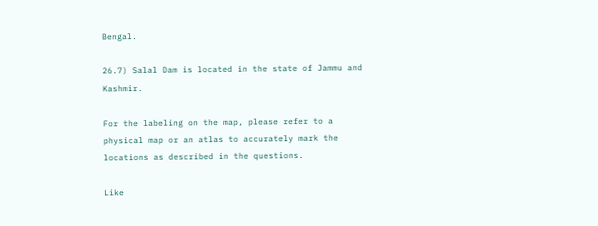Bengal.

26.7) Salal Dam is located in the state of Jammu and Kashmir.

For the labeling on the map, please refer to a physical map or an atlas to accurately mark the locations as described in the questions.

Like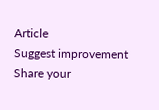Article
Suggest improvement
Share your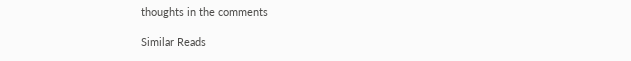thoughts in the comments

Similar Reads